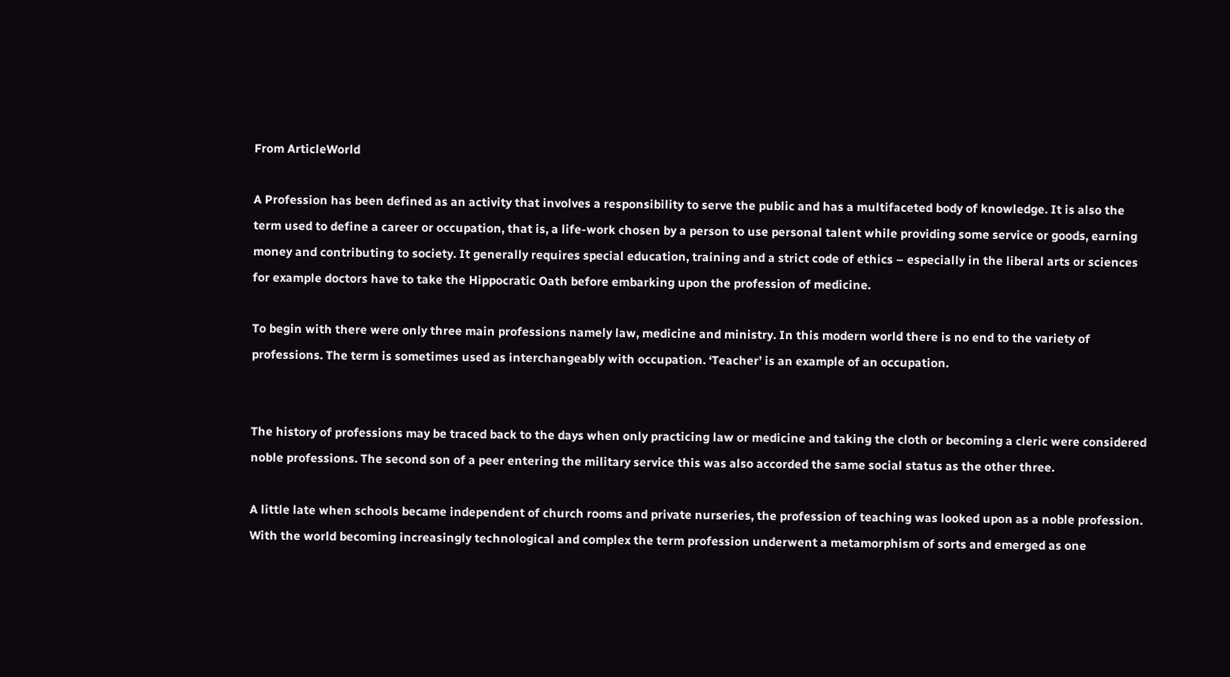From ArticleWorld

A Profession has been defined as an activity that involves a responsibility to serve the public and has a multifaceted body of knowledge. It is also the term used to define a career or occupation, that is, a life-work chosen by a person to use personal talent while providing some service or goods, earning money and contributing to society. It generally requires special education, training and a strict code of ethics – especially in the liberal arts or sciences for example doctors have to take the Hippocratic Oath before embarking upon the profession of medicine.

To begin with there were only three main professions namely law, medicine and ministry. In this modern world there is no end to the variety of professions. The term is sometimes used as interchangeably with occupation. ‘Teacher’ is an example of an occupation.


The history of professions may be traced back to the days when only practicing law or medicine and taking the cloth or becoming a cleric were considered noble professions. The second son of a peer entering the military service this was also accorded the same social status as the other three.

A little late when schools became independent of church rooms and private nurseries, the profession of teaching was looked upon as a noble profession. With the world becoming increasingly technological and complex the term profession underwent a metamorphism of sorts and emerged as one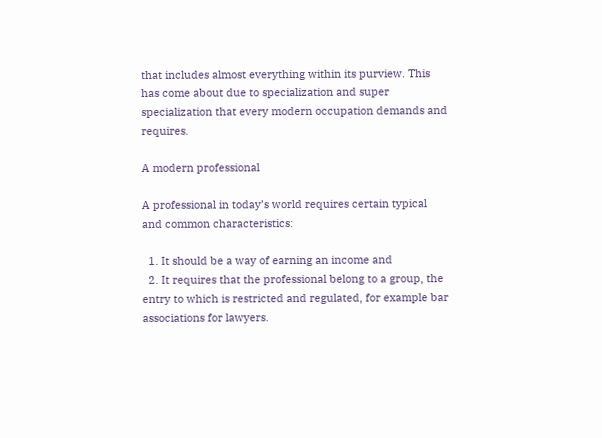that includes almost everything within its purview. This has come about due to specialization and super specialization that every modern occupation demands and requires.

A modern professional

A professional in today’s world requires certain typical and common characteristics:

  1. It should be a way of earning an income and
  2. It requires that the professional belong to a group, the entry to which is restricted and regulated, for example bar associations for lawyers.